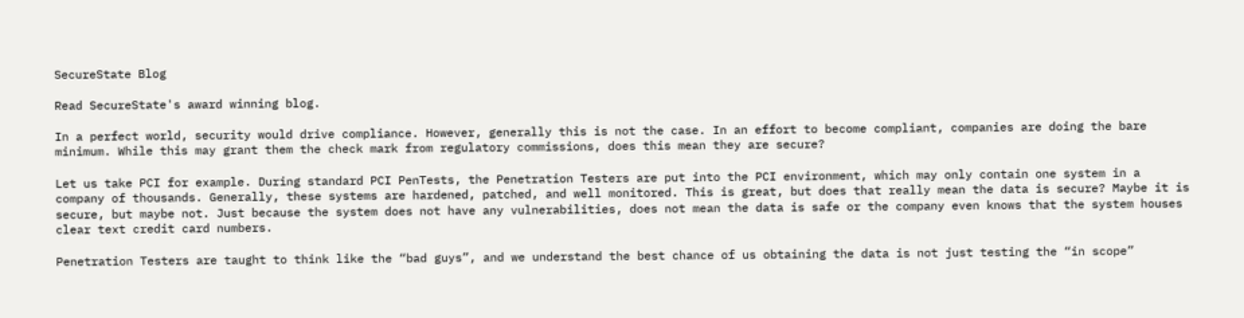SecureState Blog

Read SecureState's award winning blog.

In a perfect world, security would drive compliance. However, generally this is not the case. In an effort to become compliant, companies are doing the bare minimum. While this may grant them the check mark from regulatory commissions, does this mean they are secure?

Let us take PCI for example. During standard PCI PenTests, the Penetration Testers are put into the PCI environment, which may only contain one system in a company of thousands. Generally, these systems are hardened, patched, and well monitored. This is great, but does that really mean the data is secure? Maybe it is secure, but maybe not. Just because the system does not have any vulnerabilities, does not mean the data is safe or the company even knows that the system houses clear text credit card numbers.

Penetration Testers are taught to think like the “bad guys”, and we understand the best chance of us obtaining the data is not just testing the “in scope”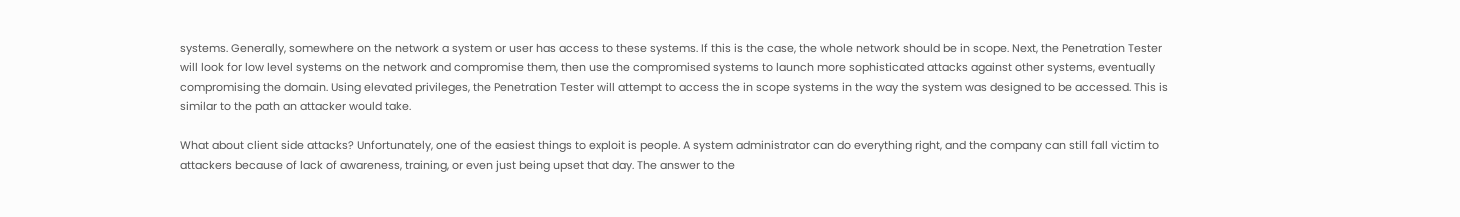systems. Generally, somewhere on the network a system or user has access to these systems. If this is the case, the whole network should be in scope. Next, the Penetration Tester will look for low level systems on the network and compromise them, then use the compromised systems to launch more sophisticated attacks against other systems, eventually compromising the domain. Using elevated privileges, the Penetration Tester will attempt to access the in scope systems in the way the system was designed to be accessed. This is similar to the path an attacker would take.

What about client side attacks? Unfortunately, one of the easiest things to exploit is people. A system administrator can do everything right, and the company can still fall victim to attackers because of lack of awareness, training, or even just being upset that day. The answer to the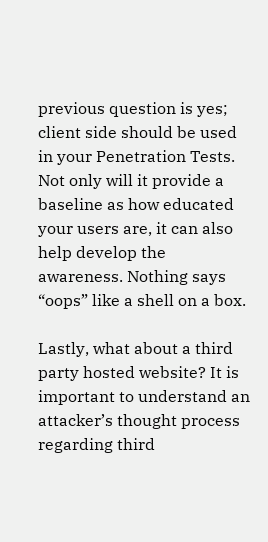previous question is yes; client side should be used in your Penetration Tests. Not only will it provide a baseline as how educated your users are, it can also help develop the awareness. Nothing says “oops” like a shell on a box.

Lastly, what about a third party hosted website? It is important to understand an attacker’s thought process regarding third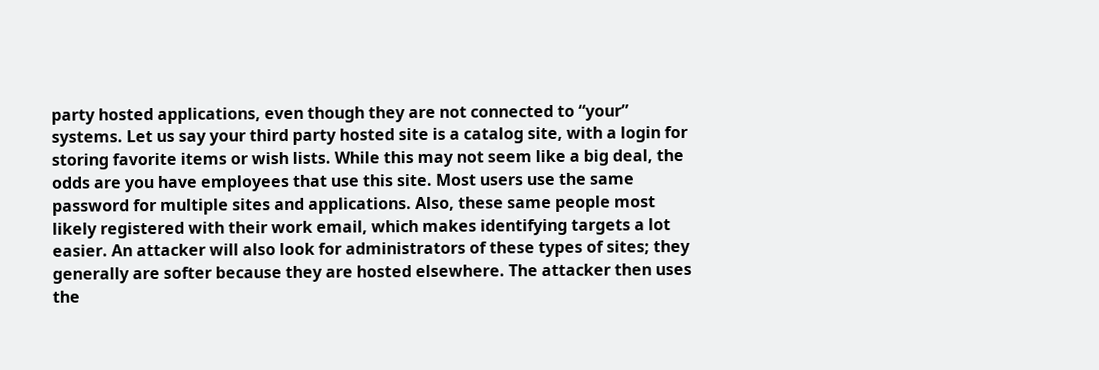party hosted applications, even though they are not connected to “your” systems. Let us say your third party hosted site is a catalog site, with a login for storing favorite items or wish lists. While this may not seem like a big deal, the odds are you have employees that use this site. Most users use the same password for multiple sites and applications. Also, these same people most likely registered with their work email, which makes identifying targets a lot easier. An attacker will also look for administrators of these types of sites; they generally are softer because they are hosted elsewhere. The attacker then uses the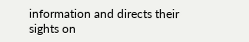information and directs their sights on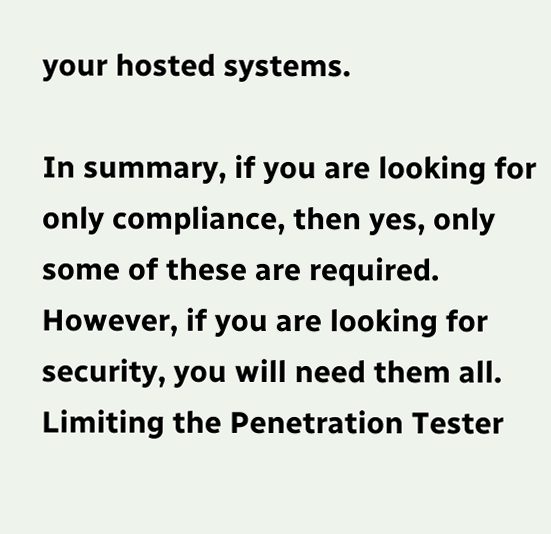your hosted systems.

In summary, if you are looking for only compliance, then yes, only some of these are required. However, if you are looking for security, you will need them all. Limiting the Penetration Tester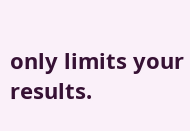only limits your results.